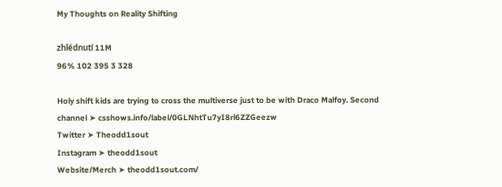My Thoughts on Reality Shifting

zhlédnutí 11M
96% 102 395 3 328

Holy shift kids are trying to cross the multiverse just to be with Draco Malfoy. Second channel ➤ csshows.info/label/0GLNhtTu7yI8rl6ZZGeezw
Twitter ➤ Theodd1sout
Instagram ➤ theodd1sout
Website/Merch ➤ theodd1sout.com/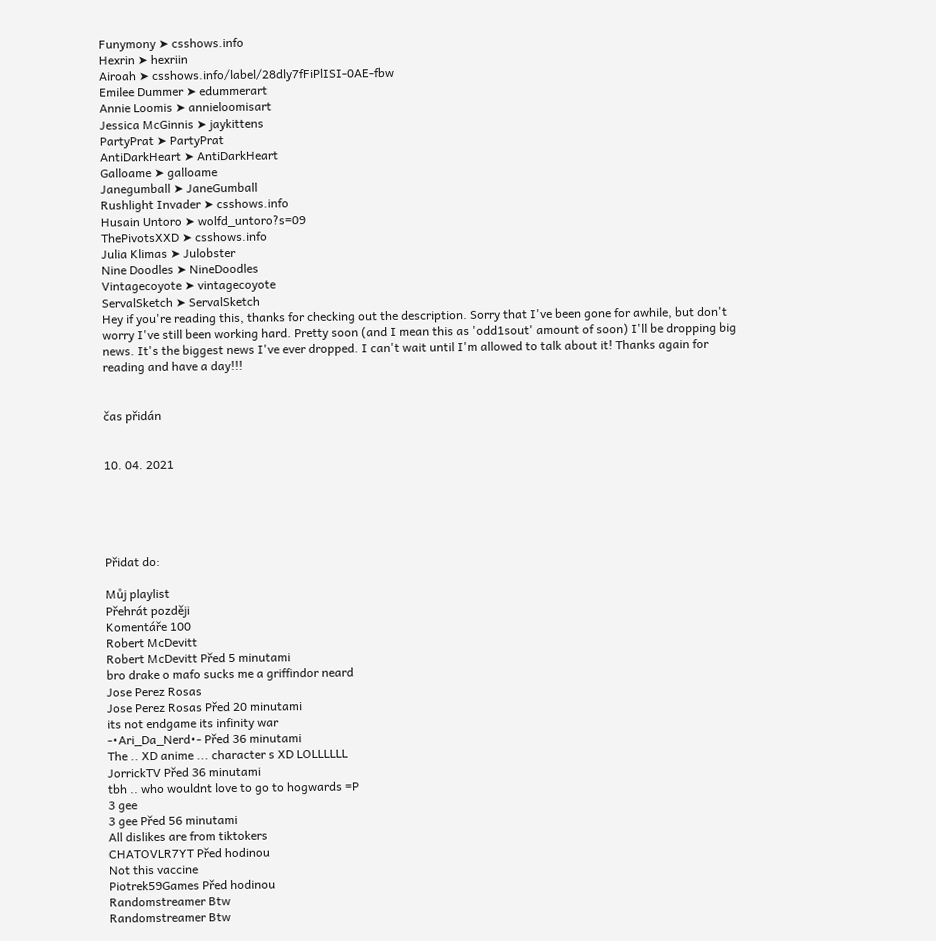Funymony ➤ csshows.info
Hexrin ➤ hexriin
Airoah ➤ csshows.info/label/28dly7fFiPlISI-0AE-fbw
Emilee Dummer ➤ edummerart
Annie Loomis ➤ annieloomisart
Jessica McGinnis ➤ jaykittens
PartyPrat ➤ PartyPrat
AntiDarkHeart ➤ AntiDarkHeart
Galloame ➤ galloame
Janegumball ➤ JaneGumball
Rushlight Invader ➤ csshows.info
Husain Untoro ➤ wolfd_untoro?s=09
ThePivotsXXD ➤ csshows.info
Julia Klimas ➤ Julobster
Nine Doodles ➤ NineDoodles
Vintagecoyote ➤ vintagecoyote
ServalSketch ➤ ServalSketch
Hey if you're reading this, thanks for checking out the description. Sorry that I've been gone for awhile, but don't worry I've still been working hard. Pretty soon (and I mean this as 'odd1sout' amount of soon) I'll be dropping big news. It's the biggest news I've ever dropped. I can't wait until I'm allowed to talk about it! Thanks again for reading and have a day!!!


čas přidán


10. 04. 2021





Přidat do:

Můj playlist
Přehrát později
Komentáře 100
Robert McDevitt
Robert McDevitt Před 5 minutami
bro drake o mafo sucks me a griffindor neard
Jose Perez Rosas
Jose Perez Rosas Před 20 minutami
its not endgame its infinity war
-•Ari_Da_Nerd•- Před 36 minutami
The .. XD anime ... character s XD LOLLLLLL
JorrickTV Před 36 minutami
tbh .. who wouldnt love to go to hogwards =P
3 gee
3 gee Před 56 minutami
All dislikes are from tiktokers
CHATOVLR7YT Před hodinou
Not this vaccine
Piotrek59Games Před hodinou
Randomstreamer Btw
Randomstreamer Btw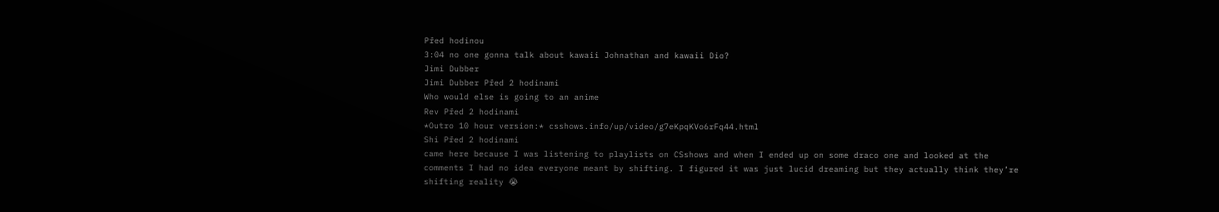Před hodinou
3:04 no one gonna talk about kawaii Johnathan and kawaii Dio?
Jimi Dubber
Jimi Dubber Před 2 hodinami
Who would else is going to an anime
Rev Před 2 hodinami
*Outro 10 hour version:* csshows.info/up/video/g7eKpqKVo6rFq44.html
Shi Před 2 hodinami
came here because I was listening to playlists on CSshows and when I ended up on some draco one and looked at the comments I had no idea everyone meant by shifting. I figured it was just lucid dreaming but they actually think they’re shifting reality 😭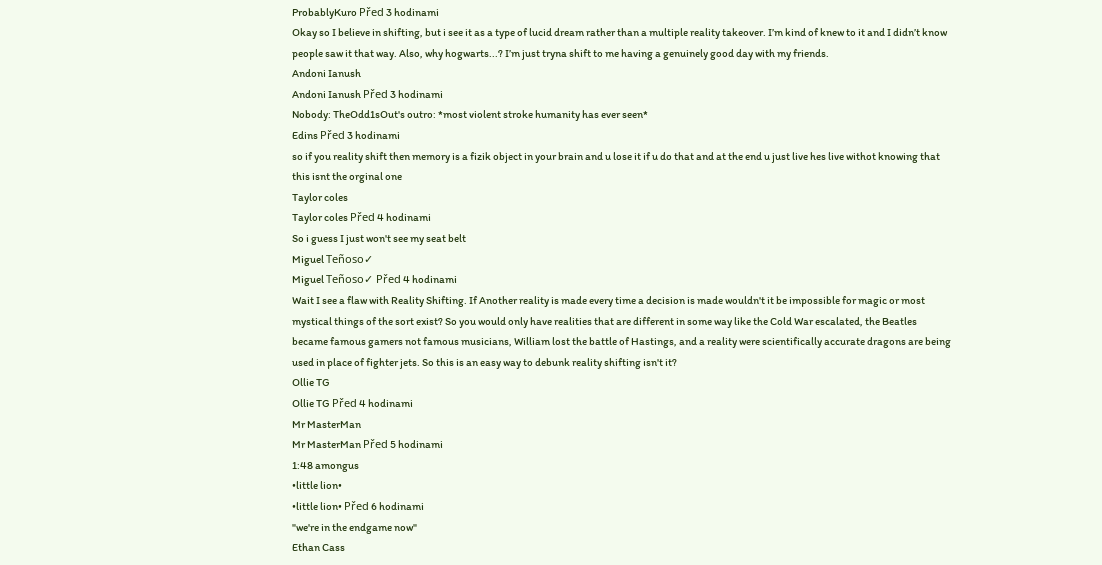ProbablyKuro Před 3 hodinami
Okay so I believe in shifting, but i see it as a type of lucid dream rather than a multiple reality takeover. I’m kind of knew to it and I didn’t know people saw it that way. Also, why hogwarts...? I’m just tryna shift to me having a genuinely good day with my friends.
Andoni Ianush
Andoni Ianush Před 3 hodinami
Nobody: TheOdd1sOut's outro: *most violent stroke humanity has ever seen*
Edins Před 3 hodinami
so if you reality shift then memory is a fizik object in your brain and u lose it if u do that and at the end u just live hes live withot knowing that this isnt the orginal one
Taylor coles
Taylor coles Před 4 hodinami
So i guess I just won't see my seat belt
Miguel Teñoso✓
Miguel Teñoso✓ Před 4 hodinami
Wait I see a flaw with Reality Shifting. If Another reality is made every time a decision is made wouldn't it be impossible for magic or most mystical things of the sort exist? So you would only have realities that are different in some way like the Cold War escalated, the Beatles became famous gamers not famous musicians, William lost the battle of Hastings, and a reality were scientifically accurate dragons are being used in place of fighter jets. So this is an easy way to debunk reality shifting isn't it?
Ollie TG
Ollie TG Před 4 hodinami
Mr MasterMan
Mr MasterMan Před 5 hodinami
1:48 amongus
•little lion•
•little lion• Před 6 hodinami
"we're in the endgame now"
Ethan Cass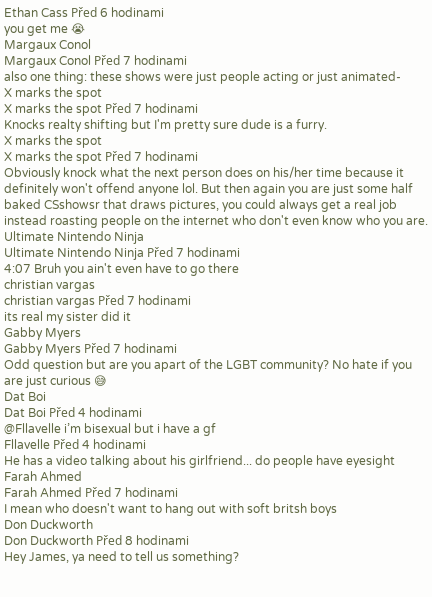Ethan Cass Před 6 hodinami
you get me 😭
Margaux Conol
Margaux Conol Před 7 hodinami
also one thing: these shows were just people acting or just animated-
X marks the spot
X marks the spot Před 7 hodinami
Knocks realty shifting but I'm pretty sure dude is a furry.
X marks the spot
X marks the spot Před 7 hodinami
Obviously knock what the next person does on his/her time because it definitely won't offend anyone lol. But then again you are just some half baked CSshowsr that draws pictures, you could always get a real job instead roasting people on the internet who don't even know who you are.
Ultimate Nintendo Ninja
Ultimate Nintendo Ninja Před 7 hodinami
4:07 Bruh you ain't even have to go there
christian vargas
christian vargas Před 7 hodinami
its real my sister did it
Gabby Myers
Gabby Myers Před 7 hodinami
Odd question but are you apart of the LGBT community? No hate if you are just curious 😅
Dat Boi
Dat Boi Před 4 hodinami
@Fllavelle i’m bisexual but i have a gf
Fllavelle Před 4 hodinami
He has a video talking about his girlfriend... do people have eyesight
Farah Ahmed
Farah Ahmed Před 7 hodinami
I mean who doesn't want to hang out with soft britsh boys
Don Duckworth
Don Duckworth Před 8 hodinami
Hey James, ya need to tell us something?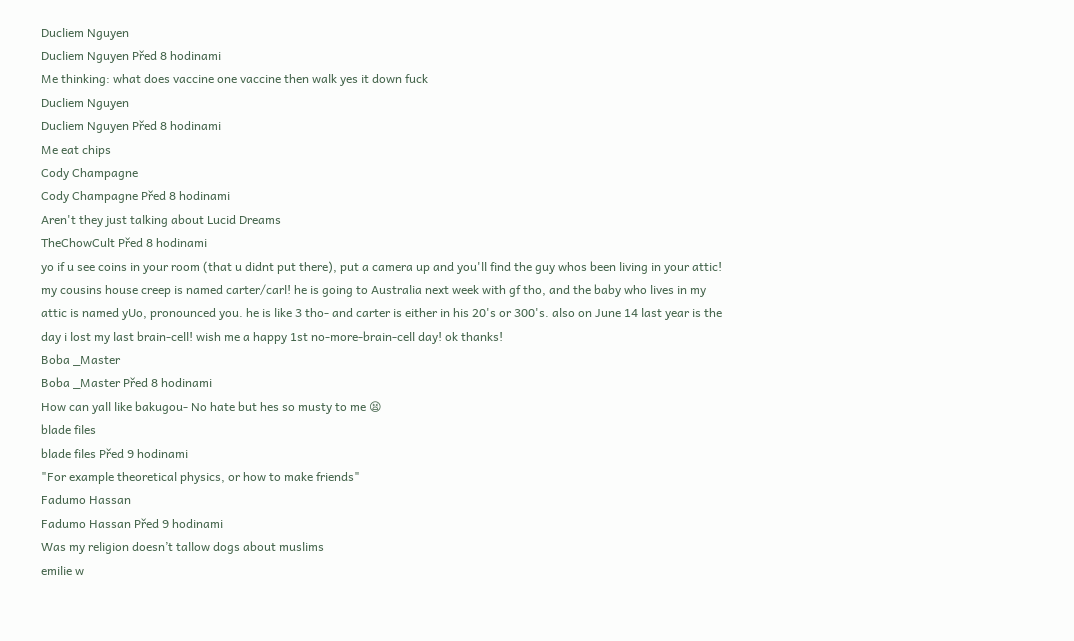Ducliem Nguyen
Ducliem Nguyen Před 8 hodinami
Me thinking: what does vaccine one vaccine then walk yes it down fuck
Ducliem Nguyen
Ducliem Nguyen Před 8 hodinami
Me eat chips
Cody Champagne
Cody Champagne Před 8 hodinami
Aren't they just talking about Lucid Dreams
TheChowCult Před 8 hodinami
yo if u see coins in your room (that u didnt put there), put a camera up and you'll find the guy whos been living in your attic! my cousins house creep is named carter/carl! he is going to Australia next week with gf tho, and the baby who lives in my attic is named yUo, pronounced you. he is like 3 tho- and carter is either in his 20's or 300's. also on June 14 last year is the day i lost my last brain-cell! wish me a happy 1st no-more-brain-cell day! ok thanks!
Boba _Master
Boba _Master Před 8 hodinami
How can yall like bakugou- No hate but hes so musty to me 😫
blade files
blade files Před 9 hodinami
"For example theoretical physics, or how to make friends"
Fadumo Hassan
Fadumo Hassan Před 9 hodinami
Was my religion doesn’t tallow dogs about muslims
emilie w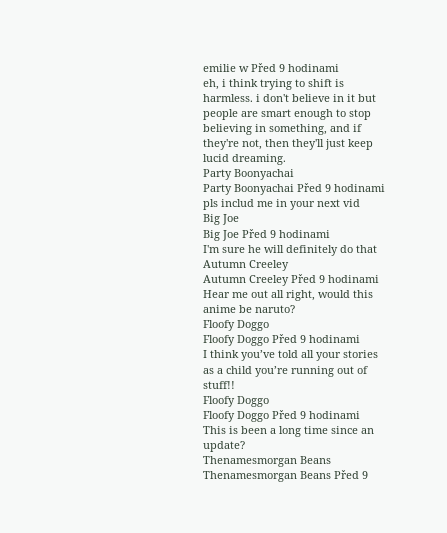emilie w Před 9 hodinami
eh, i think trying to shift is harmless. i don't believe in it but people are smart enough to stop believing in something, and if they're not, then they'll just keep lucid dreaming.
Party Boonyachai
Party Boonyachai Před 9 hodinami
pls includ me in your next vid
Big Joe
Big Joe Před 9 hodinami
I'm sure he will definitely do that
Autumn Creeley
Autumn Creeley Před 9 hodinami
Hear me out all right, would this anime be naruto?
Floofy Doggo
Floofy Doggo Před 9 hodinami
I think you’ve told all your stories as a child you’re running out of stuff!!
Floofy Doggo
Floofy Doggo Před 9 hodinami
This is been a long time since an update?
Thenamesmorgan Beans
Thenamesmorgan Beans Před 9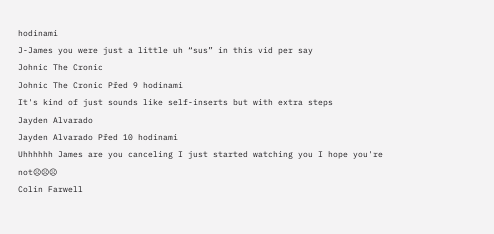hodinami
J-James you were just a little uh “sus” in this vid per say
Johnic The Cronic
Johnic The Cronic Před 9 hodinami
It's kind of just sounds like self-inserts but with extra steps
Jayden Alvarado
Jayden Alvarado Před 10 hodinami
Uhhhhhh James are you canceling I just started watching you I hope you're not☹☹☹
Colin Farwell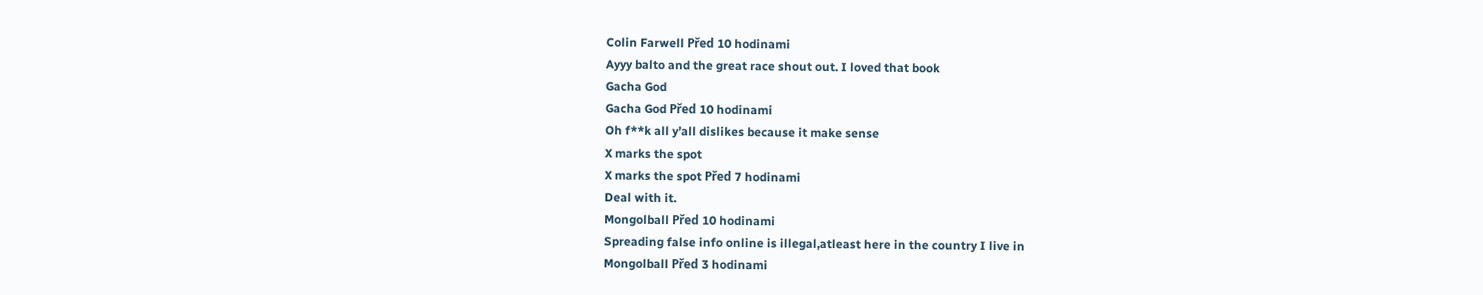Colin Farwell Před 10 hodinami
Ayyy balto and the great race shout out. I loved that book
Gacha God
Gacha God Před 10 hodinami
Oh f**k all y’all dislikes because it make sense
X marks the spot
X marks the spot Před 7 hodinami
Deal with it.
Mongolball Před 10 hodinami
Spreading false info online is illegal,atleast here in the country I live in
Mongolball Před 3 hodinami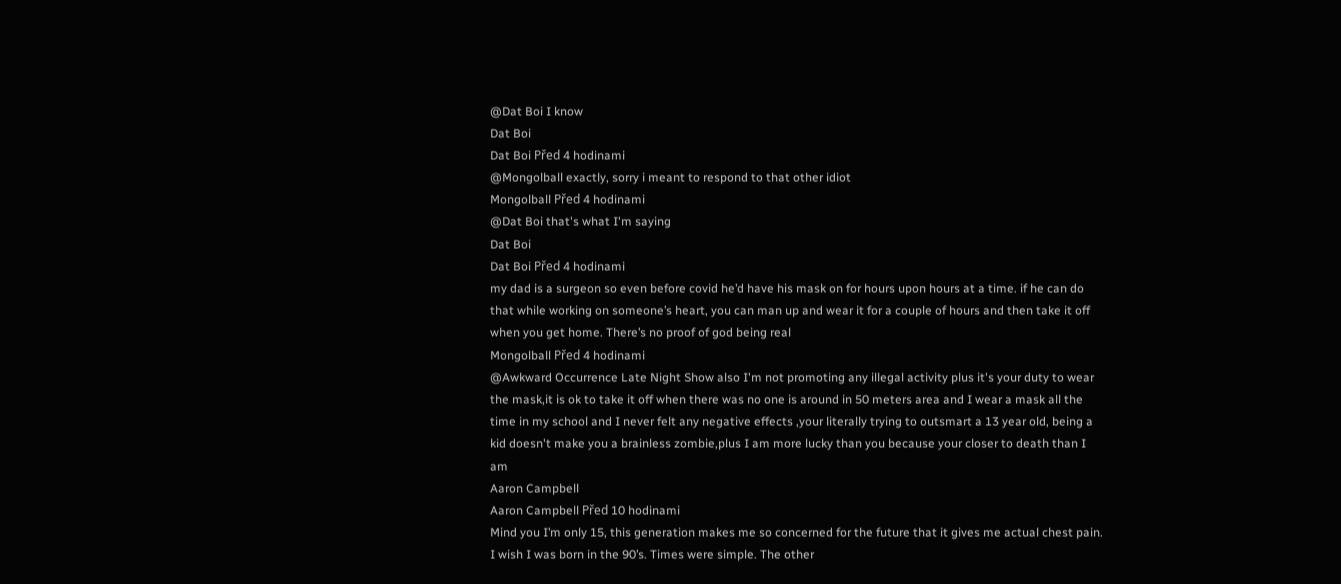@Dat Boi I know
Dat Boi
Dat Boi Před 4 hodinami
@Mongolball exactly, sorry i meant to respond to that other idiot
Mongolball Před 4 hodinami
@Dat Boi that's what I'm saying
Dat Boi
Dat Boi Před 4 hodinami
my dad is a surgeon so even before covid he’d have his mask on for hours upon hours at a time. if he can do that while working on someone’s heart, you can man up and wear it for a couple of hours and then take it off when you get home. There’s no proof of god being real
Mongolball Před 4 hodinami
@Awkward Occurrence Late Night Show also I'm not promoting any illegal activity plus it's your duty to wear the mask,it is ok to take it off when there was no one is around in 50 meters area and I wear a mask all the time in my school and I never felt any negative effects ,your literally trying to outsmart a 13 year old, being a kid doesn't make you a brainless zombie,plus I am more lucky than you because your closer to death than I am
Aaron Campbell
Aaron Campbell Před 10 hodinami
Mind you I’m only 15, this generation makes me so concerned for the future that it gives me actual chest pain. I wish I was born in the 90’s. Times were simple. The other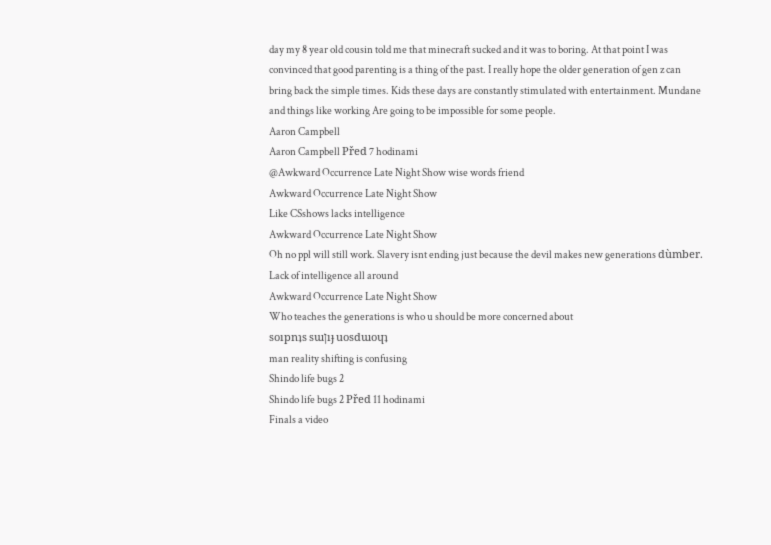day my 8 year old cousin told me that minecraft sucked and it was to boring. At that point I was convinced that good parenting is a thing of the past. I really hope the older generation of gen z can bring back the simple times. Kids these days are constantly stimulated with entertainment. Mundane and things like working Are going to be impossible for some people.
Aaron Campbell
Aaron Campbell Před 7 hodinami
@Awkward Occurrence Late Night Show wise words friend
Awkward Occurrence Late Night Show
Like CSshows lacks intelligence
Awkward Occurrence Late Night Show
Oh no ppl will still work. Slavery isnt ending just because the devil makes new generations dùmber. Lack of intelligence all around
Awkward Occurrence Late Night Show
Who teaches the generations is who u should be more concerned about
soıpnʇs sɯןıɟ uosdɯoɥʇ
man reality shifting is confusing
Shindo life bugs 2
Shindo life bugs 2 Před 11 hodinami
Finals a video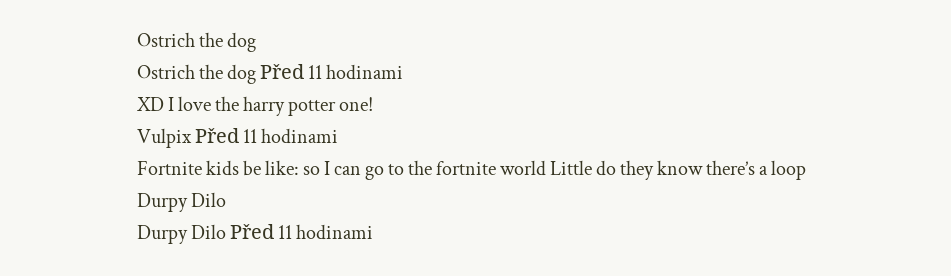Ostrich the dog
Ostrich the dog Před 11 hodinami
XD I love the harry potter one!
Vulpix Před 11 hodinami
Fortnite kids be like: so I can go to the fortnite world Little do they know there’s a loop
Durpy Dilo
Durpy Dilo Před 11 hodinami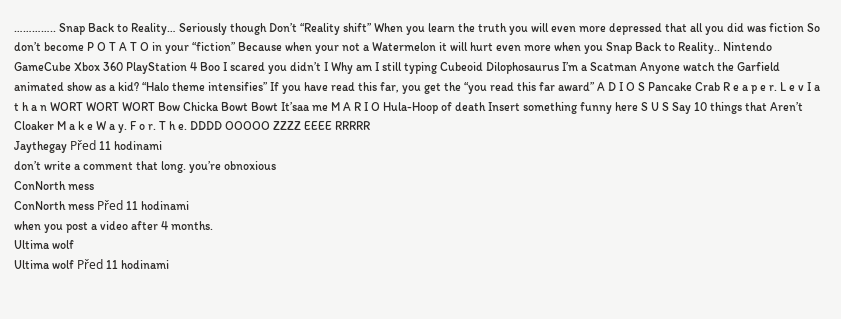………….. Snap Back to Reality… Seriously though Don’t “Reality shift” When you learn the truth you will even more depressed that all you did was fiction So don’t become P O T A T O in your “fiction” Because when your not a Watermelon it will hurt even more when you Snap Back to Reality.. Nintendo GameCube Xbox 360 PlayStation 4 Boo I scared you didn’t I Why am I still typing Cubeoid Dilophosaurus I’m a Scatman Anyone watch the Garfield animated show as a kid? “Halo theme intensifies” If you have read this far, you get the “you read this far award” A D I O S Pancake Crab R e a p e r. L e v I a t h a n WORT WORT WORT Bow Chicka Bowt Bowt It’saa me M A R I O Hula-Hoop of death Insert something funny here S U S Say 10 things that Aren’t Cloaker M a k e W a y. F o r. T h e. DDDD OOOOO ZZZZ EEEE RRRRR
Jaythegay Před 11 hodinami
don’t write a comment that long. you’re obnoxious
ConNorth mess
ConNorth mess Před 11 hodinami
when you post a video after 4 months.
Ultima wolf
Ultima wolf Před 11 hodinami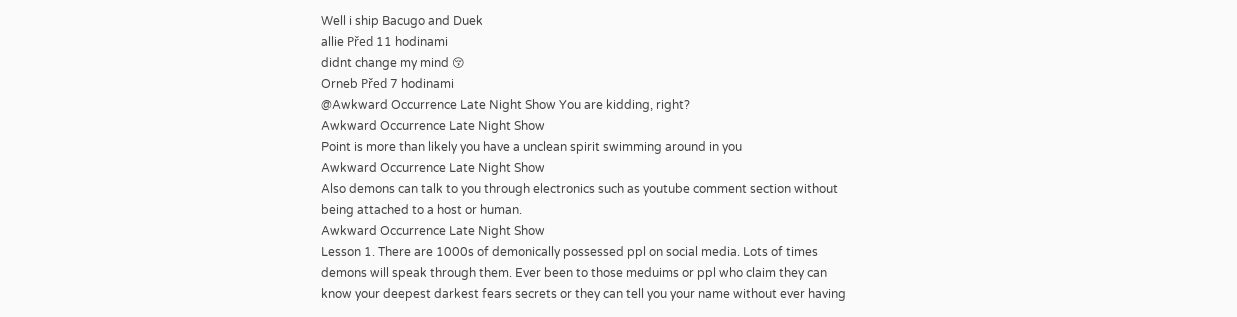Well i ship Bacugo and Duek
allie Před 11 hodinami
didnt change my mind 😚
Orneb Před 7 hodinami
@Awkward Occurrence Late Night Show You are kidding, right?
Awkward Occurrence Late Night Show
Point is more than likely you have a unclean spirit swimming around in you
Awkward Occurrence Late Night Show
Also demons can talk to you through electronics such as youtube comment section without being attached to a host or human.
Awkward Occurrence Late Night Show
Lesson 1. There are 1000s of demonically possessed ppl on social media. Lots of times demons will speak through them. Ever been to those meduims or ppl who claim they can know your deepest darkest fears secrets or they can tell you your name without ever having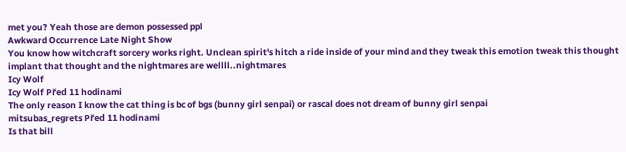met you? Yeah those are demon possessed ppl
Awkward Occurrence Late Night Show
You know how witchcraft sorcery works right. Unclean spirit's hitch a ride inside of your mind and they tweak this emotion tweak this thought implant that thought and the nightmares are wellll..nightmares
Icy Wolf
Icy Wolf Před 11 hodinami
The only reason I know the cat thing is bc of bgs (bunny girl senpai) or rascal does not dream of bunny girl senpai
mitsubas_regrets Před 11 hodinami
Is that bill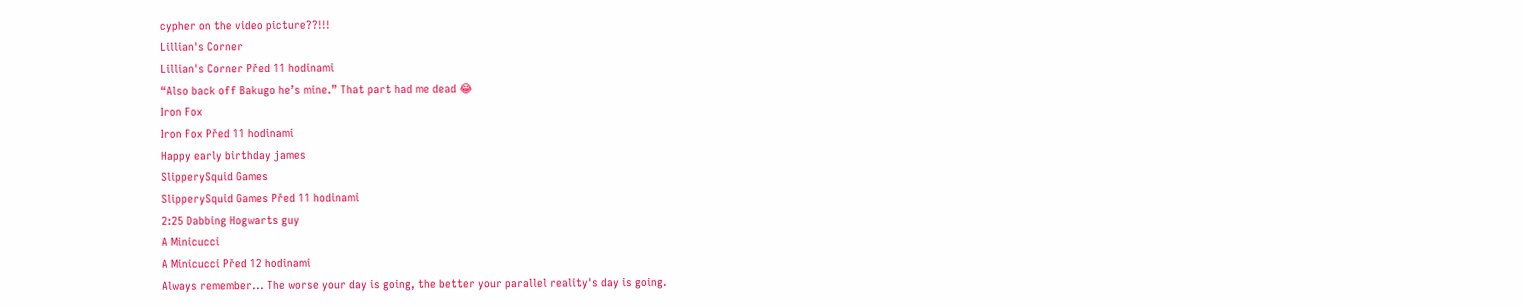cypher on the video picture??!!!
Lillian's Corner
Lillian's Corner Před 11 hodinami
“Also back off Bakugo he’s mine.” That part had me dead 😂
Iron Fox
Iron Fox Před 11 hodinami
Happy early birthday james
SlipperySquid Games
SlipperySquid Games Před 11 hodinami
2:25 Dabbing Hogwarts guy
A Minicucci
A Minicucci Před 12 hodinami
Always remember... The worse your day is going, the better your parallel reality's day is going.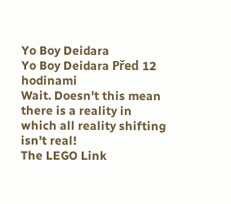Yo Boy Deidara
Yo Boy Deidara Před 12 hodinami
Wait. Doesn't this mean there is a reality in which all reality shifting isn't real!
The LEGO Link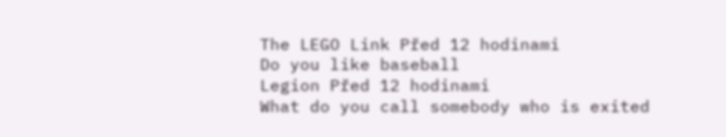The LEGO Link Před 12 hodinami
Do you like baseball
Legion Před 12 hodinami
What do you call somebody who is exited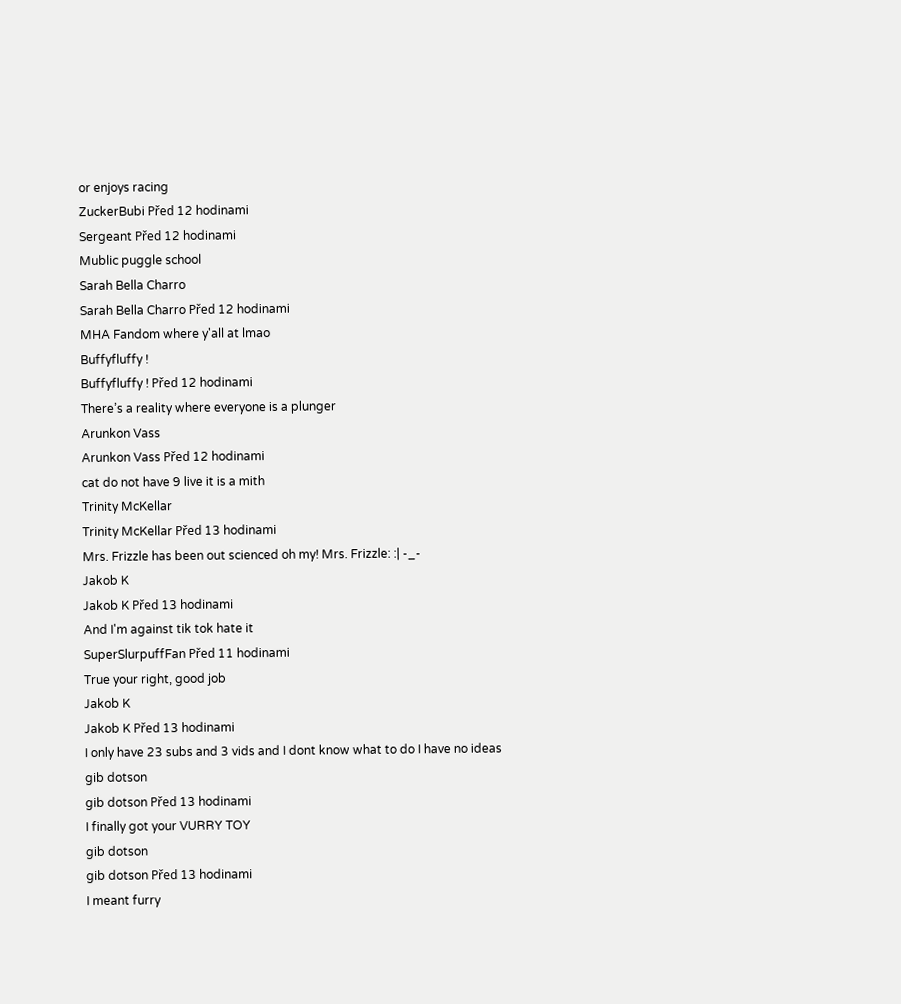or enjoys racing
ZuckerBubi Před 12 hodinami
Sergeant Před 12 hodinami
Mublic puggle school
Sarah Bella Charro
Sarah Bella Charro Před 12 hodinami
MHA Fandom where y'all at lmao
Buffyfluffy !
Buffyfluffy ! Před 12 hodinami
There’s a reality where everyone is a plunger
Arunkon Vass
Arunkon Vass Před 12 hodinami
cat do not have 9 live it is a mith
Trinity McKellar
Trinity McKellar Před 13 hodinami
Mrs. Frizzle has been out scienced oh my! Mrs. Frizzle: :| -_-
Jakob K
Jakob K Před 13 hodinami
And I'm against tik tok hate it
SuperSlurpuffFan Před 11 hodinami
True your right, good job
Jakob K
Jakob K Před 13 hodinami
I only have 23 subs and 3 vids and I dont know what to do I have no ideas
gib dotson
gib dotson Před 13 hodinami
I finally got your VURRY TOY
gib dotson
gib dotson Před 13 hodinami
I meant furry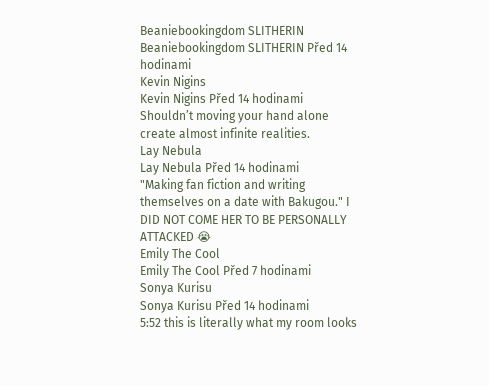Beaniebookingdom SLITHERIN
Beaniebookingdom SLITHERIN Před 14 hodinami
Kevin Nigins
Kevin Nigins Před 14 hodinami
Shouldn’t moving your hand alone create almost infinite realities.
Lay Nebula
Lay Nebula Před 14 hodinami
"Making fan fiction and writing themselves on a date with Bakugou." I DID NOT COME HER TO BE PERSONALLY ATTACKED 😭
Emily The Cool
Emily The Cool Před 7 hodinami
Sonya Kurisu
Sonya Kurisu Před 14 hodinami
5:52 this is literally what my room looks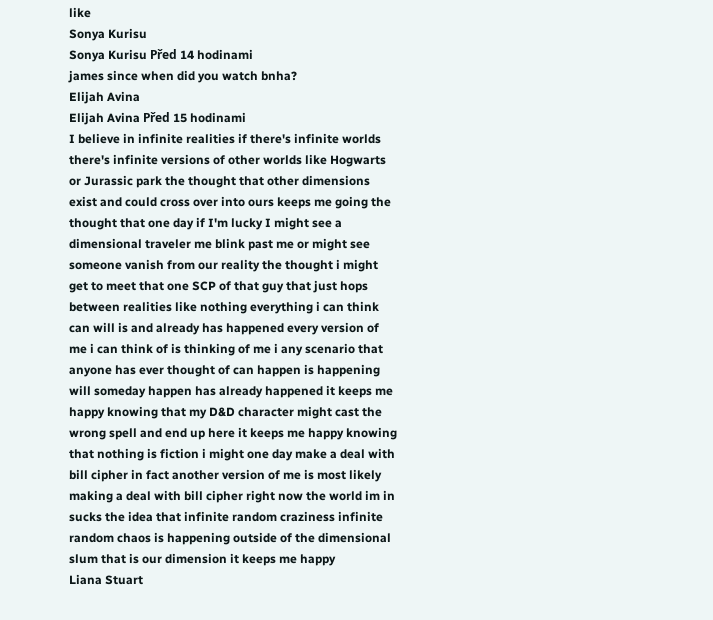like
Sonya Kurisu
Sonya Kurisu Před 14 hodinami
james since when did you watch bnha?
Elijah Avina
Elijah Avina Před 15 hodinami
I believe in infinite realities if there's infinite worlds there's infinite versions of other worlds like Hogwarts or Jurassic park the thought that other dimensions exist and could cross over into ours keeps me going the thought that one day if I'm lucky I might see a dimensional traveler me blink past me or might see someone vanish from our reality the thought i might get to meet that one SCP of that guy that just hops between realities like nothing everything i can think can will is and already has happened every version of me i can think of is thinking of me i any scenario that anyone has ever thought of can happen is happening will someday happen has already happened it keeps me happy knowing that my D&D character might cast the wrong spell and end up here it keeps me happy knowing that nothing is fiction i might one day make a deal with bill cipher in fact another version of me is most likely making a deal with bill cipher right now the world im in sucks the idea that infinite random craziness infinite random chaos is happening outside of the dimensional slum that is our dimension it keeps me happy
Liana Stuart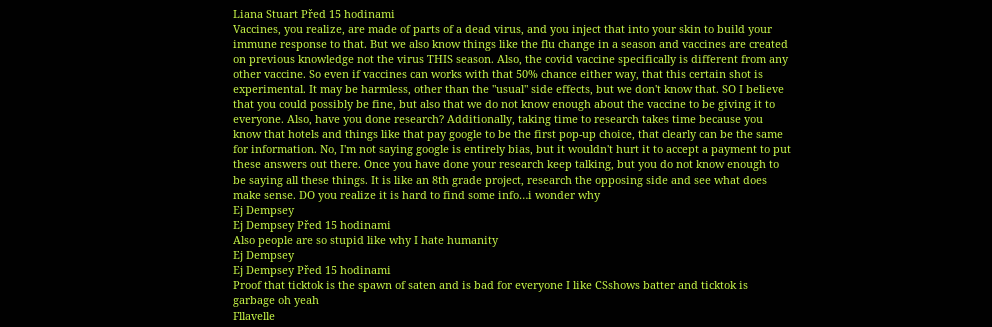Liana Stuart Před 15 hodinami
Vaccines, you realize, are made of parts of a dead virus, and you inject that into your skin to build your immune response to that. But we also know things like the flu change in a season and vaccines are created on previous knowledge not the virus THIS season. Also, the covid vaccine specifically is different from any other vaccine. So even if vaccines can works with that 50% chance either way, that this certain shot is experimental. It may be harmless, other than the "usual" side effects, but we don't know that. SO I believe that you could possibly be fine, but also that we do not know enough about the vaccine to be giving it to everyone. Also, have you done research? Additionally, taking time to research takes time because you know that hotels and things like that pay google to be the first pop-up choice, that clearly can be the same for information. No, I'm not saying google is entirely bias, but it wouldn't hurt it to accept a payment to put these answers out there. Once you have done your research keep talking, but you do not know enough to be saying all these things. It is like an 8th grade project, research the opposing side and see what does make sense. DO you realize it is hard to find some info…i wonder why
Ej Dempsey
Ej Dempsey Před 15 hodinami
Also people are so stupid like why I hate humanity
Ej Dempsey
Ej Dempsey Před 15 hodinami
Proof that ticktok is the spawn of saten and is bad for everyone I like CSshows batter and ticktok is garbage oh yeah
Fllavelle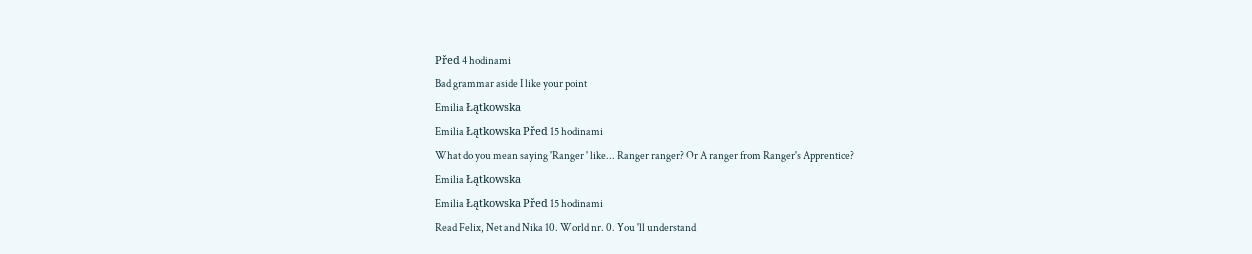Před 4 hodinami
Bad grammar aside I like your point
Emilia Łątkowska
Emilia Łątkowska Před 15 hodinami
What do you mean saying 'Ranger ' like... Ranger ranger? Or A ranger from Ranger's Apprentice?
Emilia Łątkowska
Emilia Łątkowska Před 15 hodinami
Read Felix, Net and Nika 10. World nr. 0. You 'll understand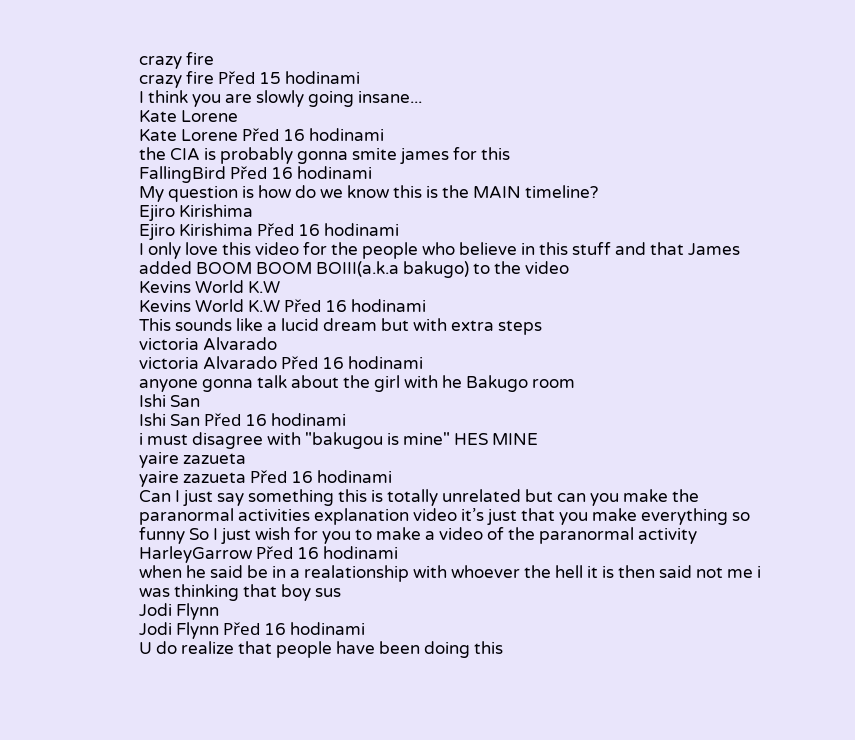crazy fire
crazy fire Před 15 hodinami
I think you are slowly going insane...
Kate Lorene
Kate Lorene Před 16 hodinami
the CIA is probably gonna smite james for this
FallingBird Před 16 hodinami
My question is how do we know this is the MAIN timeline?
Ejiro Kirishima
Ejiro Kirishima Před 16 hodinami
I only love this video for the people who believe in this stuff and that James added BOOM BOOM BOIII(a.k.a bakugo) to the video
Kevins World K.W
Kevins World K.W Před 16 hodinami
This sounds like a lucid dream but with extra steps
victoria Alvarado
victoria Alvarado Před 16 hodinami
anyone gonna talk about the girl with he Bakugo room
Ishi San
Ishi San Před 16 hodinami
i must disagree with "bakugou is mine" HES MINE
yaire zazueta
yaire zazueta Před 16 hodinami
Can I just say something this is totally unrelated but can you make the paranormal activities explanation video it’s just that you make everything so funny So I just wish for you to make a video of the paranormal activity
HarleyGarrow Před 16 hodinami
when he said be in a realationship with whoever the hell it is then said not me i was thinking that boy sus
Jodi Flynn
Jodi Flynn Před 16 hodinami
U do realize that people have been doing this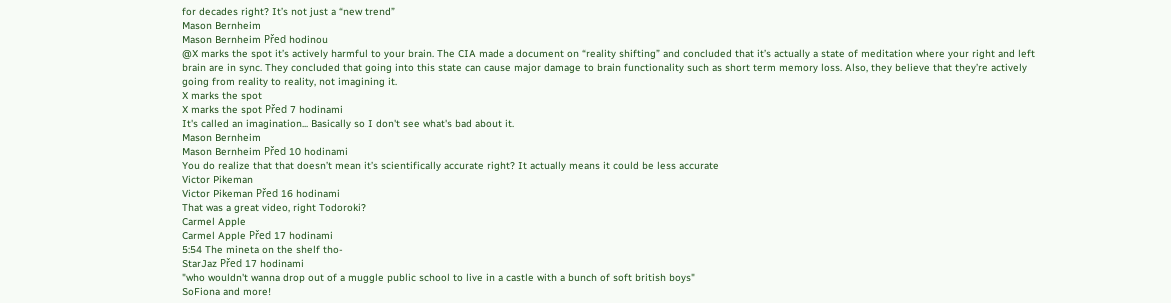for decades right? It’s not just a “new trend”
Mason Bernheim
Mason Bernheim Před hodinou
@X marks the spot it’s actively harmful to your brain. The CIA made a document on “reality shifting” and concluded that it’s actually a state of meditation where your right and left brain are in sync. They concluded that going into this state can cause major damage to brain functionality such as short term memory loss. Also, they believe that they’re actively going from reality to reality, not imagining it.
X marks the spot
X marks the spot Před 7 hodinami
It's called an imagination... Basically so I don't see what's bad about it.
Mason Bernheim
Mason Bernheim Před 10 hodinami
You do realize that that doesn’t mean it’s scientifically accurate right? It actually means it could be less accurate
Victor Pikeman
Victor Pikeman Před 16 hodinami
That was a great video, right Todoroki?
Carmel Apple
Carmel Apple Před 17 hodinami
5:54 The mineta on the shelf tho-
StarJaz Před 17 hodinami
"who wouldn't wanna drop out of a muggle public school to live in a castle with a bunch of soft british boys"
SoFiona and more!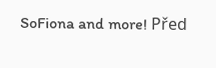SoFiona and more! Před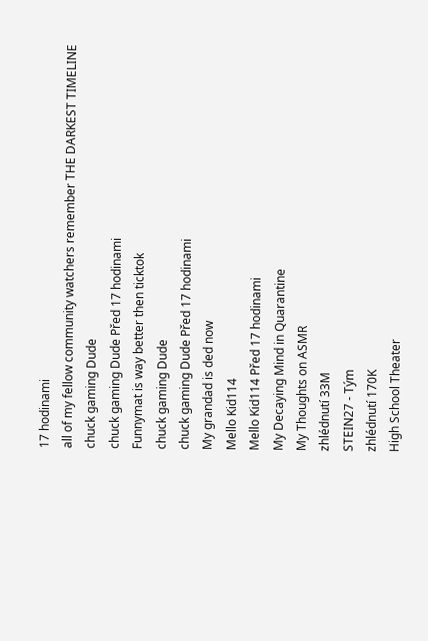17 hodinami
all of my fellow community watchers remember THE DARKEST TIMELINE
chuck gaming Dude
chuck gaming Dude Před 17 hodinami
Funnymat is way better then ticktok
chuck gaming Dude
chuck gaming Dude Před 17 hodinami
My grandad is ded now
Mello Kid114
Mello Kid114 Před 17 hodinami
My Decaying Mind in Quarantine
My Thoughts on ASMR
zhlédnutí 33M
STEIN27 - Tým
zhlédnutí 170K
High School Theater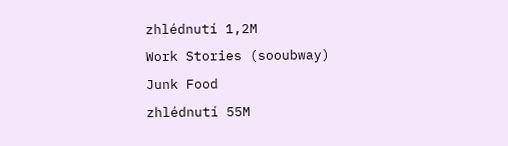zhlédnutí 1,2M
Work Stories (sooubway)
Junk Food
zhlédnutí 55M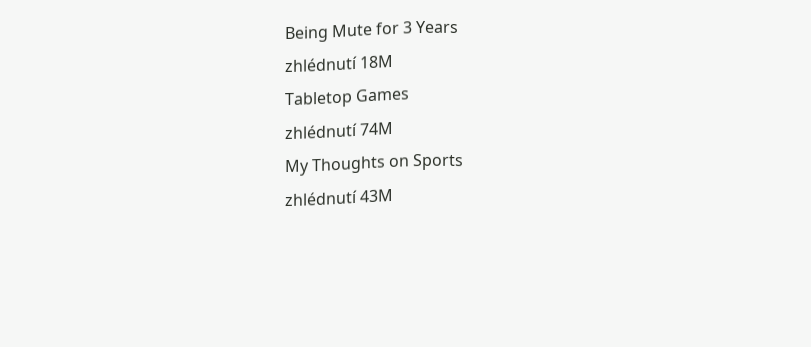Being Mute for 3 Years
zhlédnutí 18M
Tabletop Games
zhlédnutí 74M
My Thoughts on Sports
zhlédnutí 43M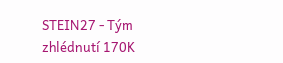STEIN27 - Tým
zhlédnutí 170K